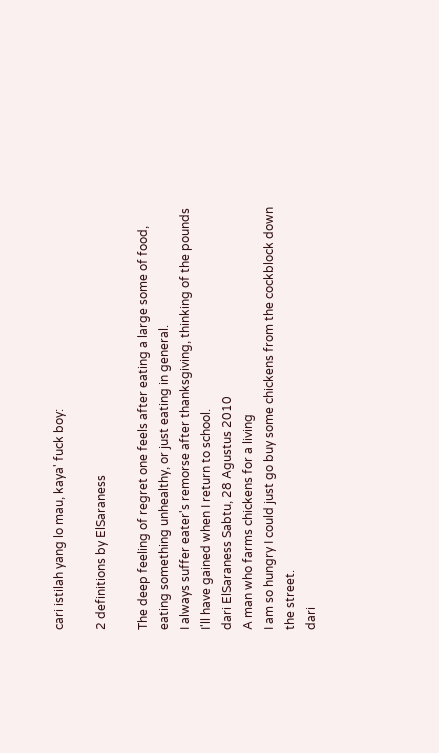cari istilah yang lo mau, kaya' fuck boy:

2 definitions by ElSaraness

The deep feeling of regret one feels after eating a large some of food, eating something unhealthy, or just eating in general.
I always suffer eater's remorse after thanksgiving, thinking of the pounds I'll have gained when I return to school.
dari ElSaraness Sabtu, 28 Agustus 2010
A man who farms chickens for a living
I am so hungry I could just go buy some chickens from the cockblock down the street.
dari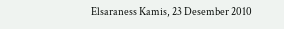Elsaraness Kamis, 23 Desember 2010